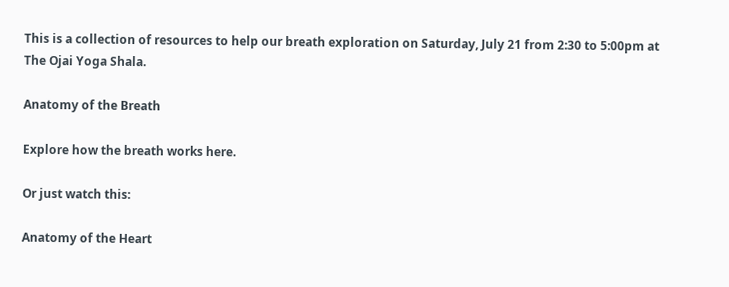This is a collection of resources to help our breath exploration on Saturday, July 21 from 2:30 to 5:00pm at The Ojai Yoga Shala.

Anatomy of the Breath

Explore how the breath works here.

Or just watch this:

Anatomy of the Heart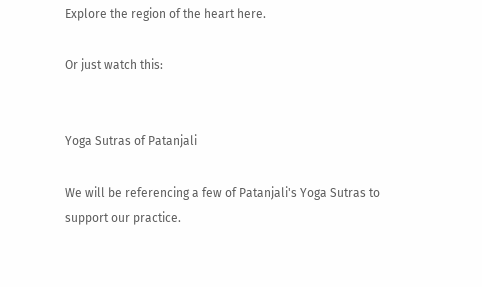Explore the region of the heart here.

Or just watch this:


Yoga Sutras of Patanjali

We will be referencing a few of Patanjali's Yoga Sutras to support our practice.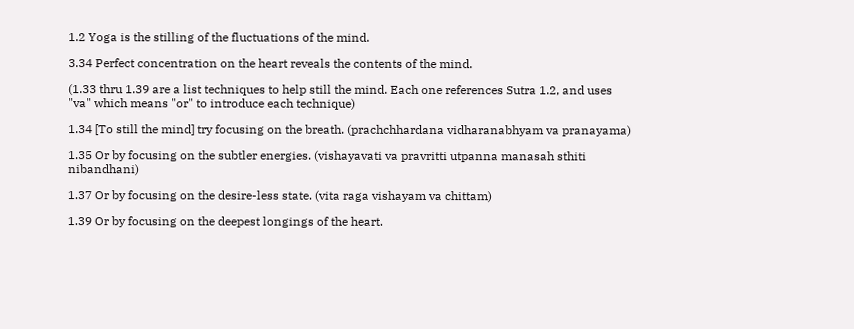1.2 Yoga is the stilling of the fluctuations of the mind.

3.34 Perfect concentration on the heart reveals the contents of the mind.

(1.33 thru 1.39 are a list techniques to help still the mind. Each one references Sutra 1.2, and uses "va" which means "or" to introduce each technique)

1.34 [To still the mind] try focusing on the breath. (prachchhardana vidharanabhyam va pranayama)

1.35 Or by focusing on the subtler energies. (vishayavati va pravritti utpanna manasah sthiti nibandhani)

1.37 Or by focusing on the desire-less state. (vita raga vishayam va chittam)

1.39 Or by focusing on the deepest longings of the heart.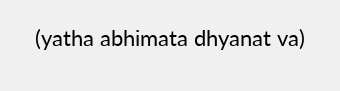(yatha abhimata dhyanat va)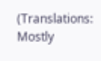(Translations: Mostly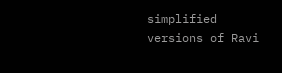simplified versions of Ravi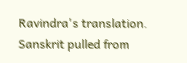Ravindra's translation. Sanskrit pulled from